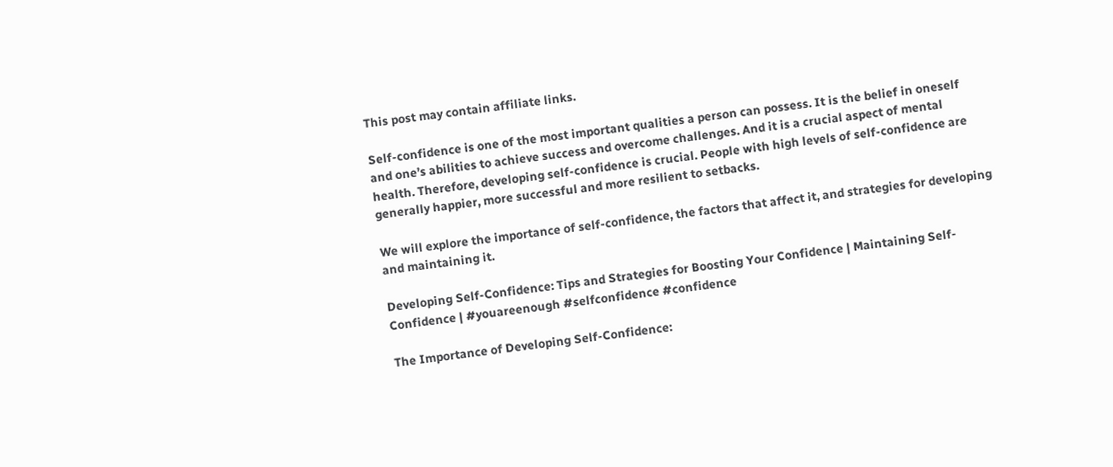This post may contain affiliate links.

Self-confidence is one of the most important qualities a person can possess. It is the belief in oneself and one’s abilities to achieve success and overcome challenges. And it is a crucial aspect of mental health. Therefore, developing self-confidence is crucial. People with high levels of self-confidence are generally happier, more successful and more resilient to setbacks.

We will explore the importance of self-confidence, the factors that affect it, and strategies for developing and maintaining it.

Developing Self-Confidence: Tips and Strategies for Boosting Your Confidence | Maintaining Self-Confidence | #youareenough #selfconfidence #confidence

The Importance of Developing Self-Confidence: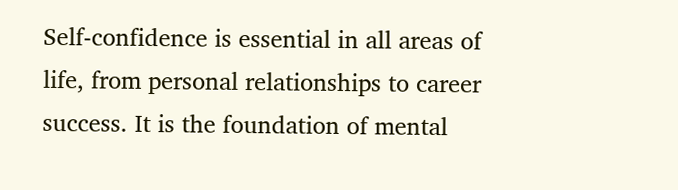Self-confidence is essential in all areas of life, from personal relationships to career success. It is the foundation of mental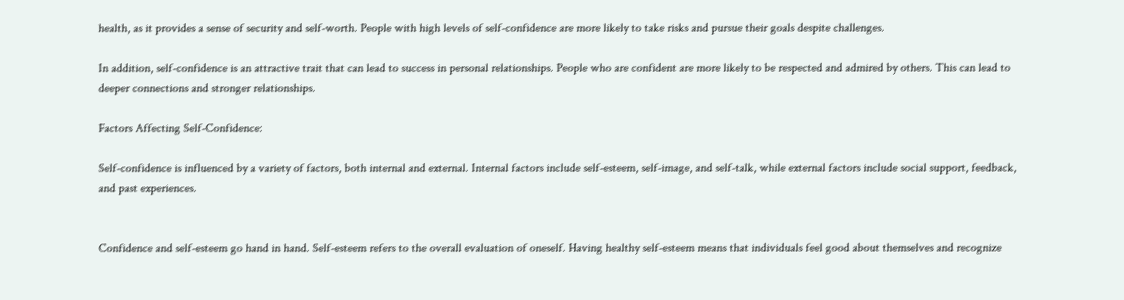health, as it provides a sense of security and self-worth. People with high levels of self-confidence are more likely to take risks and pursue their goals despite challenges.

In addition, self-confidence is an attractive trait that can lead to success in personal relationships. People who are confident are more likely to be respected and admired by others. This can lead to deeper connections and stronger relationships.

Factors Affecting Self-Confidence:

Self-confidence is influenced by a variety of factors, both internal and external. Internal factors include self-esteem, self-image, and self-talk, while external factors include social support, feedback, and past experiences.


Confidence and self-esteem go hand in hand. Self-esteem refers to the overall evaluation of oneself. Having healthy self-esteem means that individuals feel good about themselves and recognize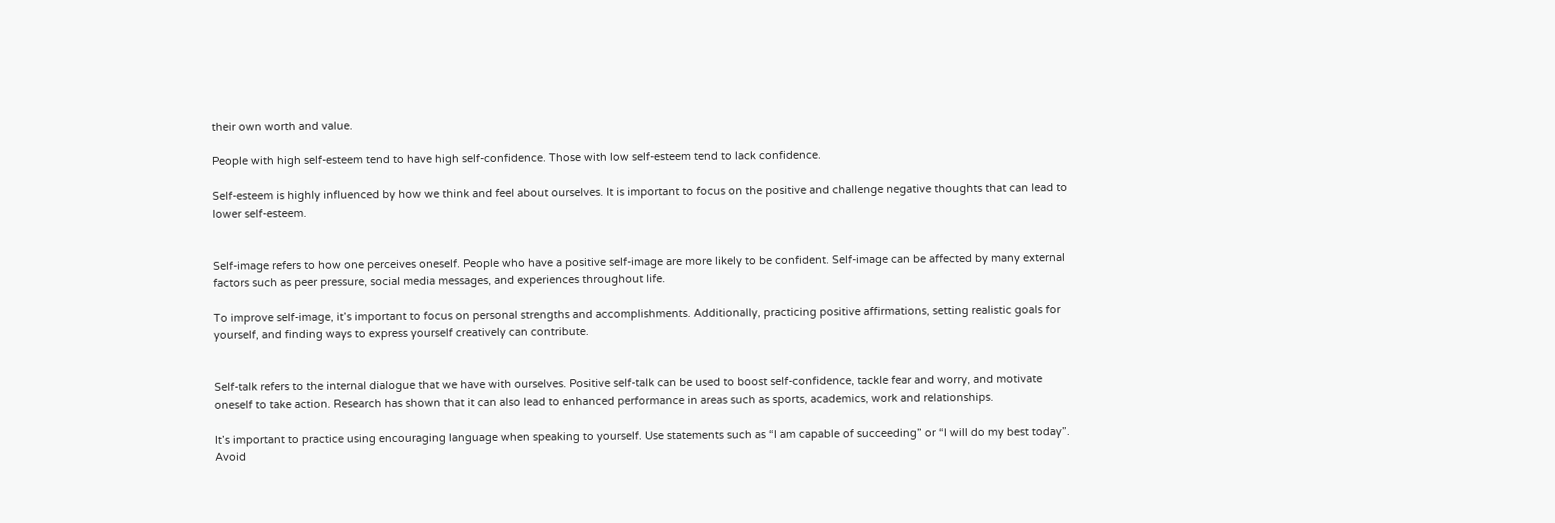their own worth and value.

People with high self-esteem tend to have high self-confidence. Those with low self-esteem tend to lack confidence.

Self-esteem is highly influenced by how we think and feel about ourselves. It is important to focus on the positive and challenge negative thoughts that can lead to lower self-esteem.


Self-image refers to how one perceives oneself. People who have a positive self-image are more likely to be confident. Self-image can be affected by many external factors such as peer pressure, social media messages, and experiences throughout life.

To improve self-image, it’s important to focus on personal strengths and accomplishments. Additionally, practicing positive affirmations, setting realistic goals for yourself, and finding ways to express yourself creatively can contribute.


Self-talk refers to the internal dialogue that we have with ourselves. Positive self-talk can be used to boost self-confidence, tackle fear and worry, and motivate oneself to take action. Research has shown that it can also lead to enhanced performance in areas such as sports, academics, work and relationships.

It’s important to practice using encouraging language when speaking to yourself. Use statements such as “I am capable of succeeding” or “I will do my best today”. Avoid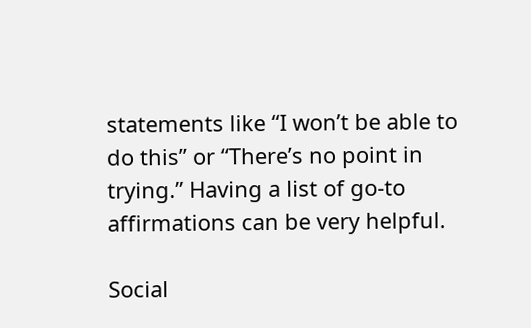statements like “I won’t be able to do this” or “There’s no point in trying.” Having a list of go-to affirmations can be very helpful.

Social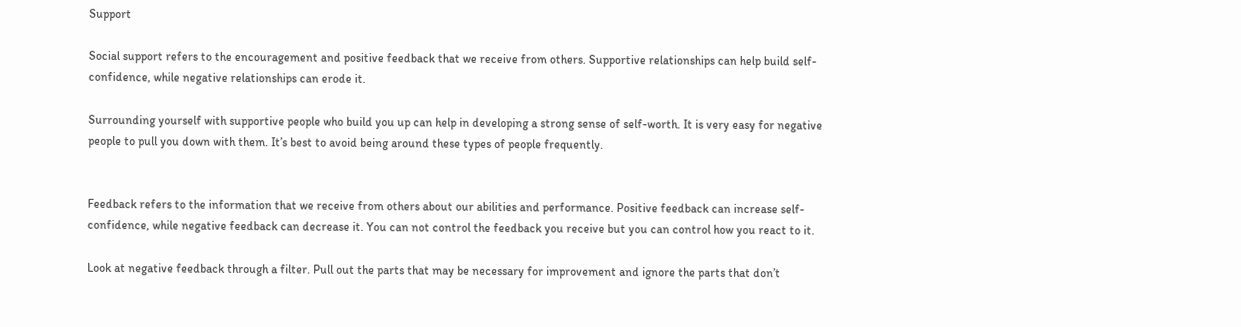Support

Social support refers to the encouragement and positive feedback that we receive from others. Supportive relationships can help build self-confidence, while negative relationships can erode it.

Surrounding yourself with supportive people who build you up can help in developing a strong sense of self-worth. It is very easy for negative people to pull you down with them. It’s best to avoid being around these types of people frequently.


Feedback refers to the information that we receive from others about our abilities and performance. Positive feedback can increase self-confidence, while negative feedback can decrease it. You can not control the feedback you receive but you can control how you react to it.

Look at negative feedback through a filter. Pull out the parts that may be necessary for improvement and ignore the parts that don’t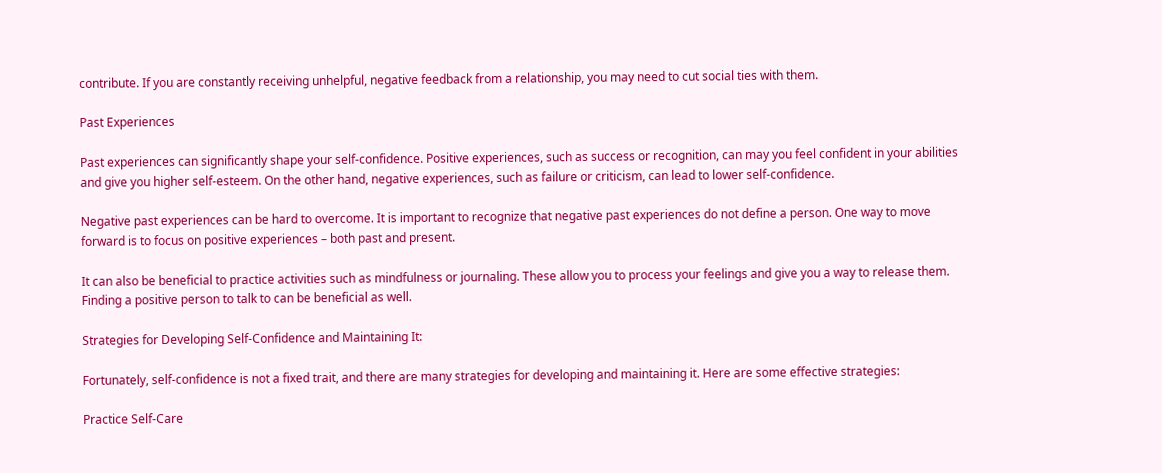contribute. If you are constantly receiving unhelpful, negative feedback from a relationship, you may need to cut social ties with them.

Past Experiences

Past experiences can significantly shape your self-confidence. Positive experiences, such as success or recognition, can may you feel confident in your abilities and give you higher self-esteem. On the other hand, negative experiences, such as failure or criticism, can lead to lower self-confidence.

Negative past experiences can be hard to overcome. It is important to recognize that negative past experiences do not define a person. One way to move forward is to focus on positive experiences – both past and present.

It can also be beneficial to practice activities such as mindfulness or journaling. These allow you to process your feelings and give you a way to release them. Finding a positive person to talk to can be beneficial as well.

Strategies for Developing Self-Confidence and Maintaining It:

Fortunately, self-confidence is not a fixed trait, and there are many strategies for developing and maintaining it. Here are some effective strategies:

Practice Self-Care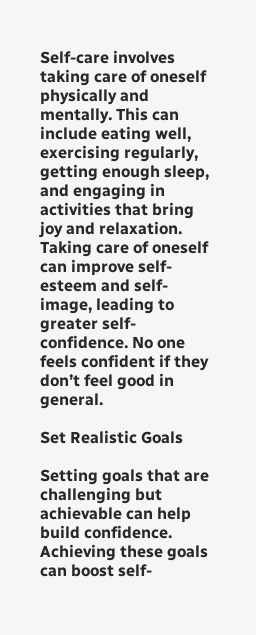Self-care involves taking care of oneself physically and mentally. This can include eating well, exercising regularly, getting enough sleep, and engaging in activities that bring joy and relaxation. Taking care of oneself can improve self-esteem and self-image, leading to greater self-confidence. No one feels confident if they don’t feel good in general.

Set Realistic Goals

Setting goals that are challenging but achievable can help build confidence. Achieving these goals can boost self-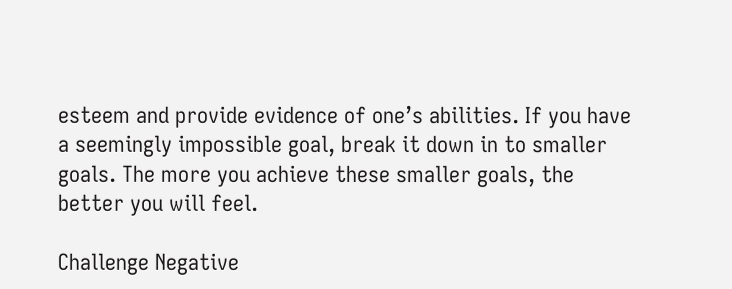esteem and provide evidence of one’s abilities. If you have a seemingly impossible goal, break it down in to smaller goals. The more you achieve these smaller goals, the better you will feel.

Challenge Negative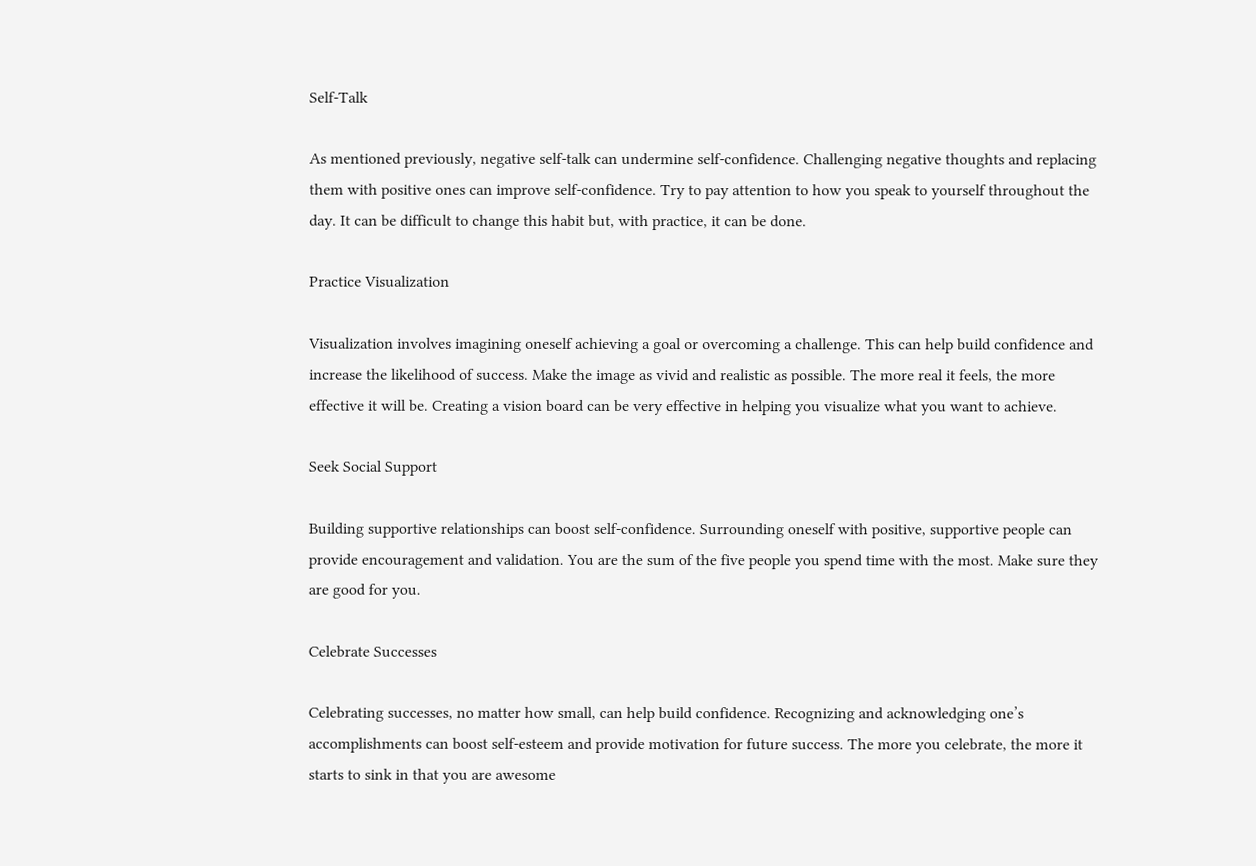Self-Talk

As mentioned previously, negative self-talk can undermine self-confidence. Challenging negative thoughts and replacing them with positive ones can improve self-confidence. Try to pay attention to how you speak to yourself throughout the day. It can be difficult to change this habit but, with practice, it can be done.

Practice Visualization

Visualization involves imagining oneself achieving a goal or overcoming a challenge. This can help build confidence and increase the likelihood of success. Make the image as vivid and realistic as possible. The more real it feels, the more effective it will be. Creating a vision board can be very effective in helping you visualize what you want to achieve.

Seek Social Support

Building supportive relationships can boost self-confidence. Surrounding oneself with positive, supportive people can provide encouragement and validation. You are the sum of the five people you spend time with the most. Make sure they are good for you.

Celebrate Successes

Celebrating successes, no matter how small, can help build confidence. Recognizing and acknowledging one’s accomplishments can boost self-esteem and provide motivation for future success. The more you celebrate, the more it starts to sink in that you are awesome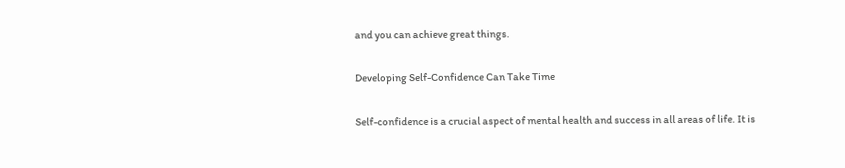and you can achieve great things.

Developing Self-Confidence Can Take Time

Self-confidence is a crucial aspect of mental health and success in all areas of life. It is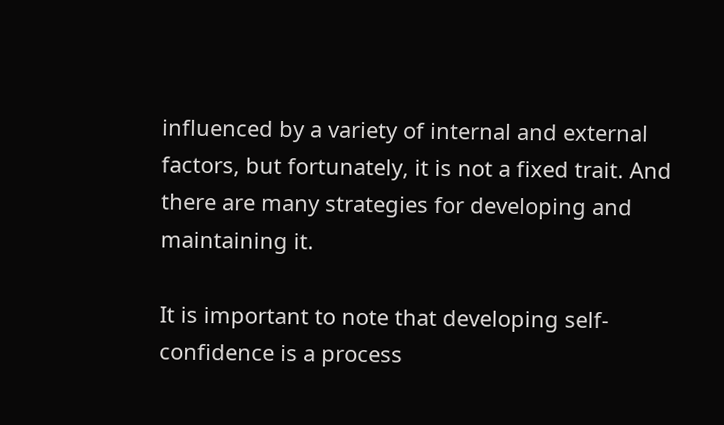influenced by a variety of internal and external factors, but fortunately, it is not a fixed trait. And there are many strategies for developing and maintaining it.

It is important to note that developing self-confidence is a process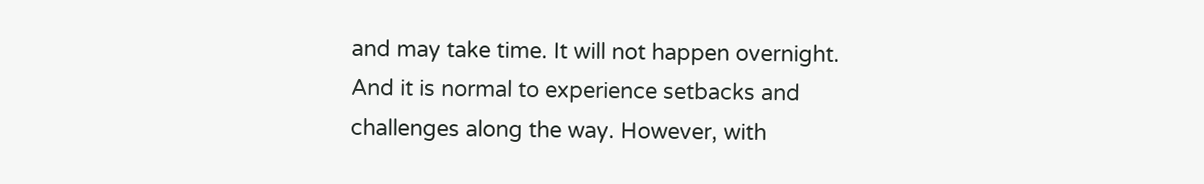and may take time. It will not happen overnight. And it is normal to experience setbacks and challenges along the way. However, with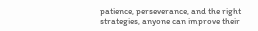patience, perseverance, and the right strategies, anyone can improve their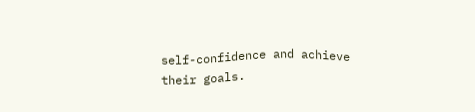self-confidence and achieve their goals.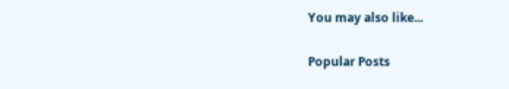You may also like...

Popular Posts